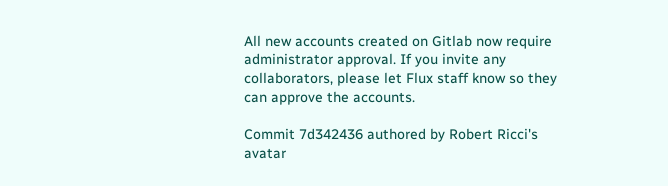All new accounts created on Gitlab now require administrator approval. If you invite any collaborators, please let Flux staff know so they can approve the accounts.

Commit 7d342436 authored by Robert Ricci's avatar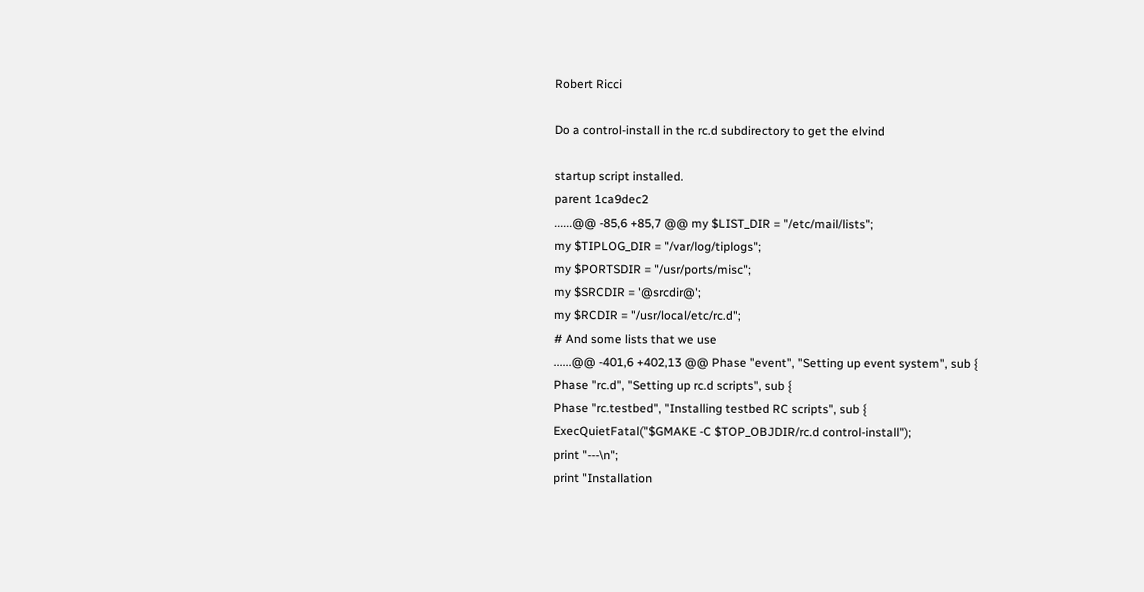Robert Ricci

Do a control-install in the rc.d subdirectory to get the elvind

startup script installed.
parent 1ca9dec2
......@@ -85,6 +85,7 @@ my $LIST_DIR = "/etc/mail/lists";
my $TIPLOG_DIR = "/var/log/tiplogs";
my $PORTSDIR = "/usr/ports/misc";
my $SRCDIR = '@srcdir@';
my $RCDIR = "/usr/local/etc/rc.d";
# And some lists that we use
......@@ -401,6 +402,13 @@ Phase "event", "Setting up event system", sub {
Phase "rc.d", "Setting up rc.d scripts", sub {
Phase "rc.testbed", "Installing testbed RC scripts", sub {
ExecQuietFatal("$GMAKE -C $TOP_OBJDIR/rc.d control-install");
print "---\n";
print "Installation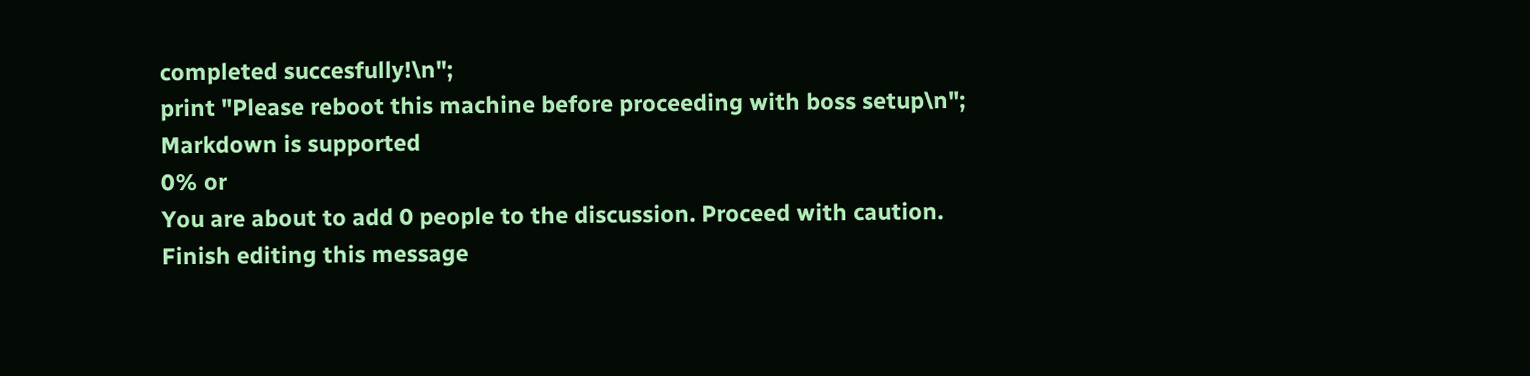completed succesfully!\n";
print "Please reboot this machine before proceeding with boss setup\n";
Markdown is supported
0% or
You are about to add 0 people to the discussion. Proceed with caution.
Finish editing this message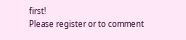first!
Please register or to comment